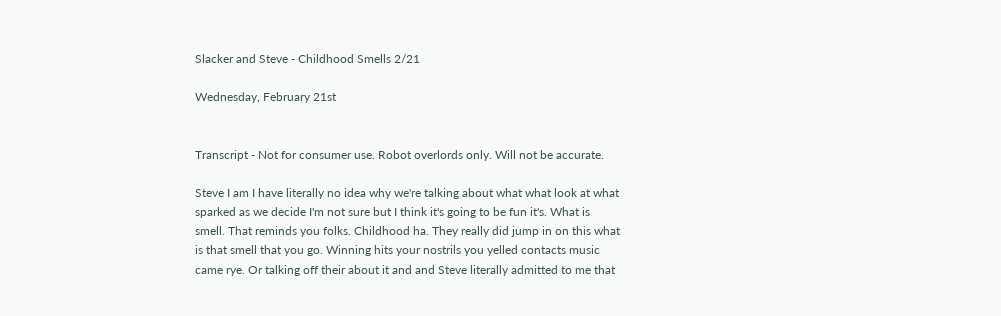Slacker and Steve - Childhood Smells 2/21

Wednesday, February 21st


Transcript - Not for consumer use. Robot overlords only. Will not be accurate.

Steve I am I have literally no idea why we're talking about what what look at what sparked as we decide I'm not sure but I think it's going to be fun it's. What is smell. That reminds you folks. Childhood ha. They really did jump in on this what is that smell that you go. Winning hits your nostrils you yelled contacts music came rye. Or talking off their about it and and Steve literally admitted to me that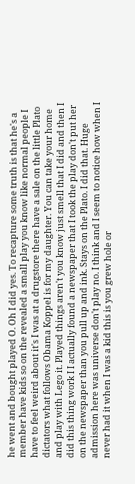he went and bought played O. Oh I did yes. To recapture some truth is that he's a member have kids so on the revealed a small play you know like normal people I have to feel weird about it's I was at a drugstore there have a sale on the little Plato dictators what follows Obama Koppel is for my daughter. You can take your home and play with Lego it. Played things aren't you know just smell that I did and then I did this thing work I I actually found a newspaper that I took the play don't put her on the newspaper than you pull up and ink. Stays on the Plato. I did that. Huge admission here was universe don't play no. I think and I seem to notice how when I never had it when I was a kid this is you grew hole or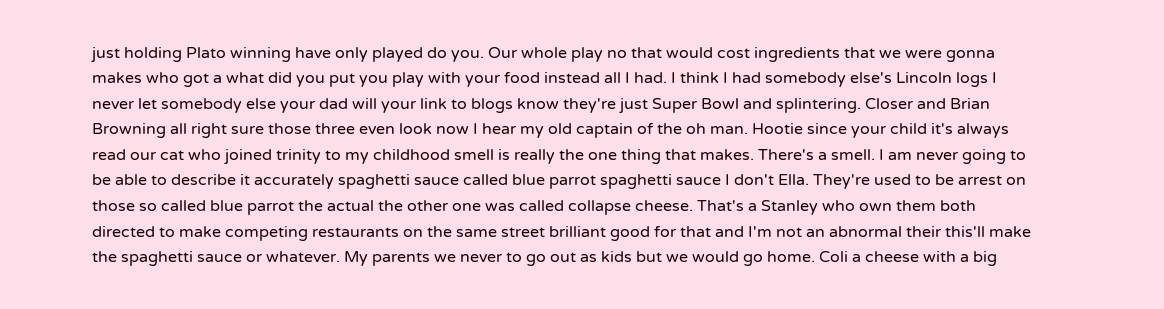just holding Plato winning have only played do you. Our whole play no that would cost ingredients that we were gonna makes who got a what did you put you play with your food instead all I had. I think I had somebody else's Lincoln logs I never let somebody else your dad will your link to blogs know they're just Super Bowl and splintering. Closer and Brian Browning all right sure those three even look now I hear my old captain of the oh man. Hootie since your child it's always read our cat who joined trinity to my childhood smell is really the one thing that makes. There's a smell. I am never going to be able to describe it accurately spaghetti sauce called blue parrot spaghetti sauce I don't Ella. They're used to be arrest on those so called blue parrot the actual the other one was called collapse cheese. That's a Stanley who own them both directed to make competing restaurants on the same street brilliant good for that and I'm not an abnormal their this'll make the spaghetti sauce or whatever. My parents we never to go out as kids but we would go home. Coli a cheese with a big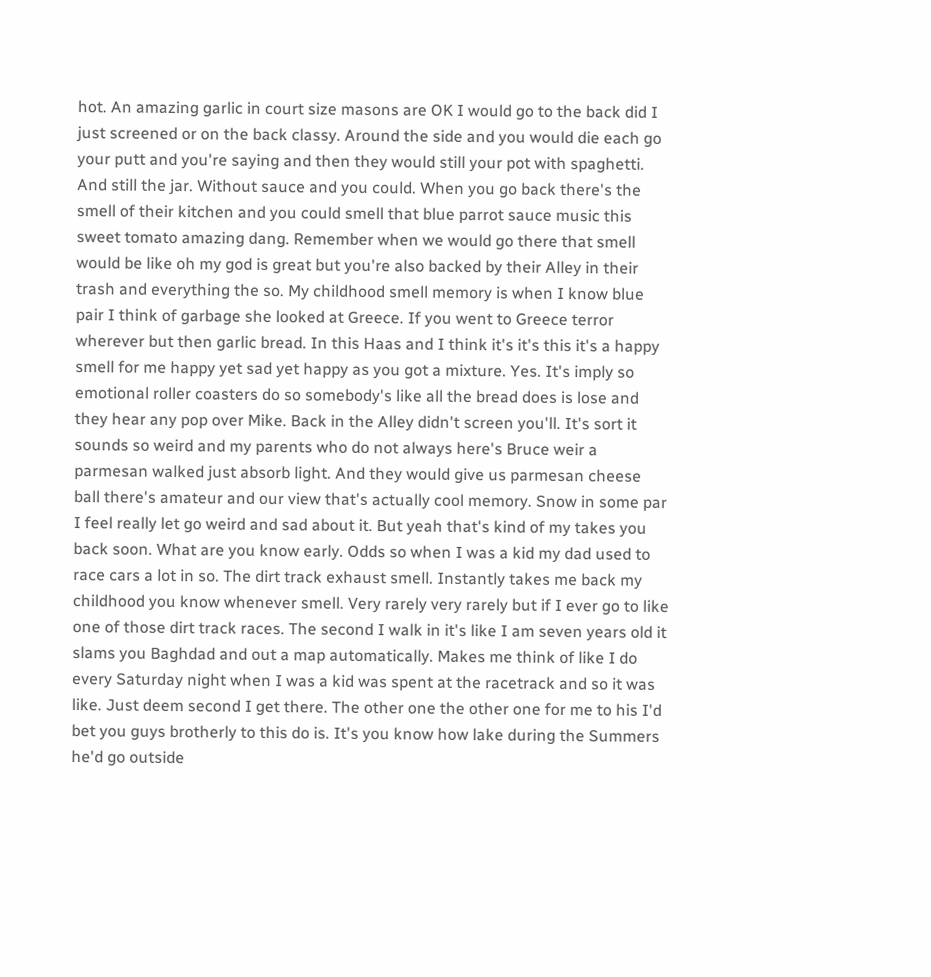hot. An amazing garlic in court size masons are OK I would go to the back did I just screened or on the back classy. Around the side and you would die each go your putt and you're saying and then they would still your pot with spaghetti. And still the jar. Without sauce and you could. When you go back there's the smell of their kitchen and you could smell that blue parrot sauce music this sweet tomato amazing dang. Remember when we would go there that smell would be like oh my god is great but you're also backed by their Alley in their trash and everything the so. My childhood smell memory is when I know blue pair I think of garbage she looked at Greece. If you went to Greece terror wherever but then garlic bread. In this Haas and I think it's it's this it's a happy smell for me happy yet sad yet happy as you got a mixture. Yes. It's imply so emotional roller coasters do so somebody's like all the bread does is lose and they hear any pop over Mike. Back in the Alley didn't screen you'll. It's sort it sounds so weird and my parents who do not always here's Bruce weir a parmesan walked just absorb light. And they would give us parmesan cheese ball there's amateur and our view that's actually cool memory. Snow in some par I feel really let go weird and sad about it. But yeah that's kind of my takes you back soon. What are you know early. Odds so when I was a kid my dad used to race cars a lot in so. The dirt track exhaust smell. Instantly takes me back my childhood you know whenever smell. Very rarely very rarely but if I ever go to like one of those dirt track races. The second I walk in it's like I am seven years old it slams you Baghdad and out a map automatically. Makes me think of like I do every Saturday night when I was a kid was spent at the racetrack and so it was like. Just deem second I get there. The other one the other one for me to his I'd bet you guys brotherly to this do is. It's you know how lake during the Summers he'd go outside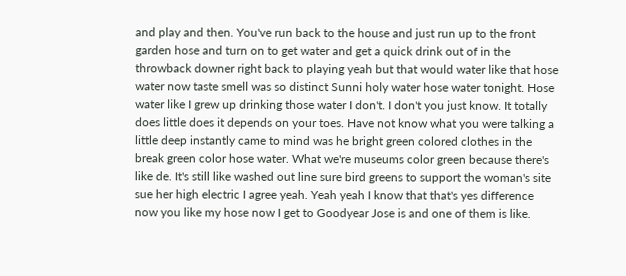and play and then. You've run back to the house and just run up to the front garden hose and turn on to get water and get a quick drink out of in the throwback downer right back to playing yeah but that would water like that hose water now taste smell was so distinct Sunni holy water hose water tonight. Hose water like I grew up drinking those water I don't. I don't you just know. It totally does little does it depends on your toes. Have not know what you were talking a little deep instantly came to mind was he bright green colored clothes in the break green color hose water. What we're museums color green because there's like de. It's still like washed out line sure bird greens to support the woman's site sue her high electric I agree yeah. Yeah yeah I know that that's yes difference now you like my hose now I get to Goodyear Jose is and one of them is like.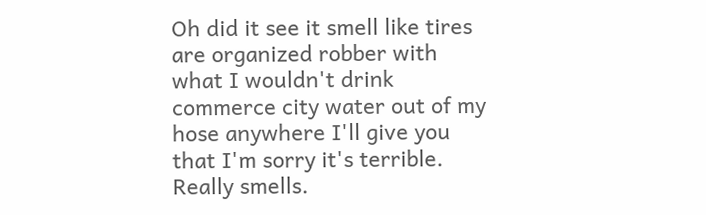Oh did it see it smell like tires are organized robber with what I wouldn't drink commerce city water out of my hose anywhere I'll give you that I'm sorry it's terrible. Really smells.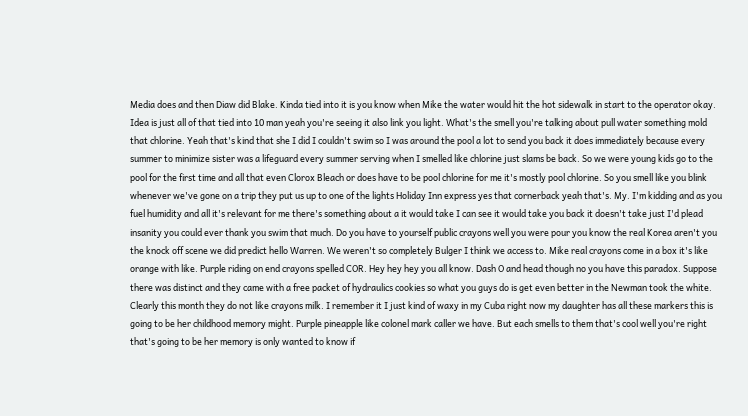Media does and then Diaw did Blake. Kinda tied into it is you know when Mike the water would hit the hot sidewalk in start to the operator okay. Idea is just all of that tied into 10 man yeah you're seeing it also link you light. What's the smell you're talking about pull water something mold that chlorine. Yeah that's kind that she I did I couldn't swim so I was around the pool a lot to send you back it does immediately because every summer to minimize sister was a lifeguard every summer serving when I smelled like chlorine just slams be back. So we were young kids go to the pool for the first time and all that even Clorox Bleach or does have to be pool chlorine for me it's mostly pool chlorine. So you smell like you blink whenever we've gone on a trip they put us up to one of the lights Holiday Inn express yes that cornerback yeah that's. My. I'm kidding and as you fuel humidity and all it's relevant for me there's something about a it would take I can see it would take you back it doesn't take just I'd plead insanity you could ever thank you swim that much. Do you have to yourself public crayons well you were pour you know the real Korea aren't you the knock off scene we did predict hello Warren. We weren't so completely Bulger I think we access to. Mike real crayons come in a box it's like orange with like. Purple riding on end crayons spelled COR. Hey hey hey you all know. Dash O and head though no you have this paradox. Suppose there was distinct and they came with a free packet of hydraulics cookies so what you guys do is get even better in the Newman took the white. Clearly this month they do not like crayons milk. I remember it I just kind of waxy in my Cuba right now my daughter has all these markers this is going to be her childhood memory might. Purple pineapple like colonel mark caller we have. But each smells to them that's cool well you're right that's going to be her memory is only wanted to know if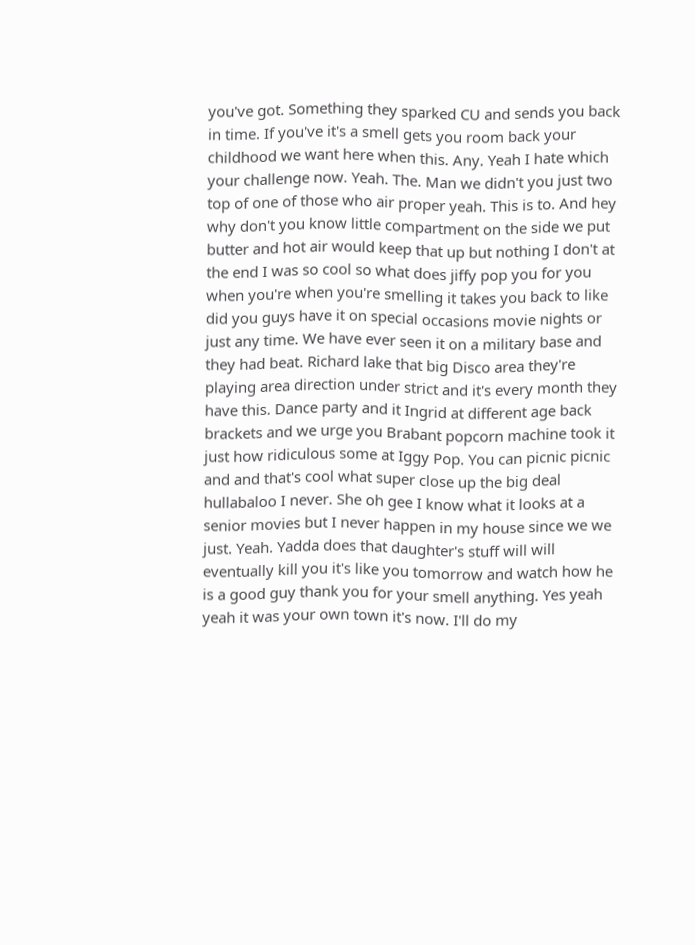you've got. Something they sparked CU and sends you back in time. If you've it's a smell gets you room back your childhood we want here when this. Any. Yeah I hate which your challenge now. Yeah. The. Man we didn't you just two top of one of those who air proper yeah. This is to. And hey why don't you know little compartment on the side we put butter and hot air would keep that up but nothing I don't at the end I was so cool so what does jiffy pop you for you when you're when you're smelling it takes you back to like did you guys have it on special occasions movie nights or just any time. We have ever seen it on a military base and they had beat. Richard lake that big Disco area they're playing area direction under strict and it's every month they have this. Dance party and it Ingrid at different age back brackets and we urge you Brabant popcorn machine took it just how ridiculous some at Iggy Pop. You can picnic picnic and and that's cool what super close up the big deal hullabaloo I never. She oh gee I know what it looks at a senior movies but I never happen in my house since we we just. Yeah. Yadda does that daughter's stuff will will eventually kill you it's like you tomorrow and watch how he is a good guy thank you for your smell anything. Yes yeah yeah it was your own town it's now. I'll do my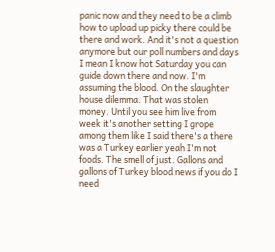panic now and they need to be a climb how to upload up picky there could be there and work. And it's not a question anymore but our poll numbers and days I mean I know hot Saturday you can guide down there and now. I'm assuming the blood. On the slaughter house dilemma. That was stolen money. Until you see him live from week it's another setting I grope among them like I said there's a there was a Turkey earlier yeah I'm not foods. The smell of just. Gallons and gallons of Turkey blood news if you do I need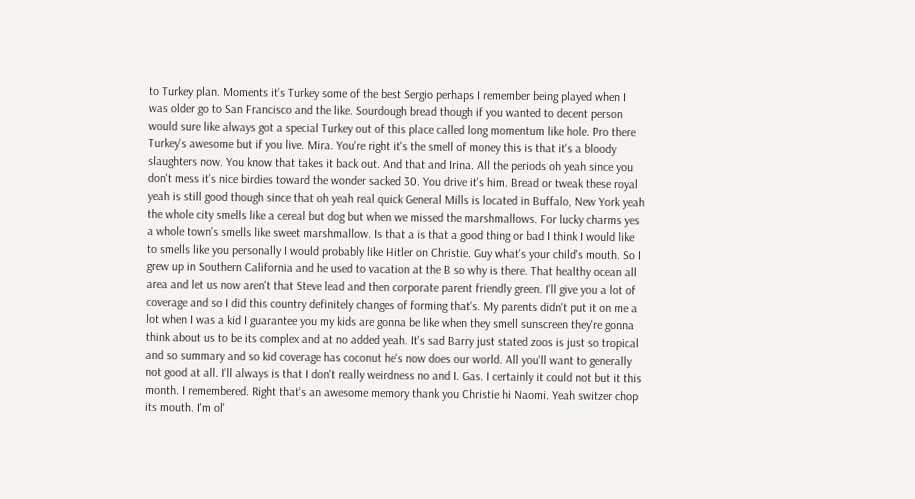to Turkey plan. Moments it's Turkey some of the best Sergio perhaps I remember being played when I was older go to San Francisco and the like. Sourdough bread though if you wanted to decent person would sure like always got a special Turkey out of this place called long momentum like hole. Pro there Turkey's awesome but if you live. Mira. You're right it's the smell of money this is that it's a bloody slaughters now. You know that takes it back out. And that and Irina. All the periods oh yeah since you don't mess it's nice birdies toward the wonder sacked 30. You drive it's him. Bread or tweak these royal yeah is still good though since that oh yeah real quick General Mills is located in Buffalo, New York yeah the whole city smells like a cereal but dog but when we missed the marshmallows. For lucky charms yes a whole town's smells like sweet marshmallow. Is that a is that a good thing or bad I think I would like to smells like you personally I would probably like Hitler on Christie. Guy what's your child's mouth. So I grew up in Southern California and he used to vacation at the B so why is there. That healthy ocean all area and let us now aren't that Steve lead and then corporate parent friendly green. I'll give you a lot of coverage and so I did this country definitely changes of forming that's. My parents didn't put it on me a lot when I was a kid I guarantee you my kids are gonna be like when they smell sunscreen they're gonna think about us to be its complex and at no added yeah. It's sad Barry just stated zoos is just so tropical and so summary and so kid coverage has coconut he's now does our world. All you'll want to generally not good at all. I'll always is that I don't really weirdness no and I. Gas. I certainly it could not but it this month. I remembered. Right that's an awesome memory thank you Christie hi Naomi. Yeah switzer chop its mouth. I'm ol'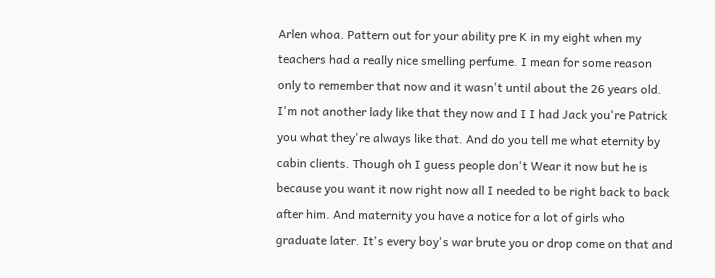Arlen whoa. Pattern out for your ability pre K in my eight when my teachers had a really nice smelling perfume. I mean for some reason only to remember that now and it wasn't until about the 26 years old. I'm not another lady like that they now and I I had Jack you're Patrick you what they're always like that. And do you tell me what eternity by cabin clients. Though oh I guess people don't Wear it now but he is because you want it now right now all I needed to be right back to back after him. And maternity you have a notice for a lot of girls who graduate later. It's every boy's war brute you or drop come on that and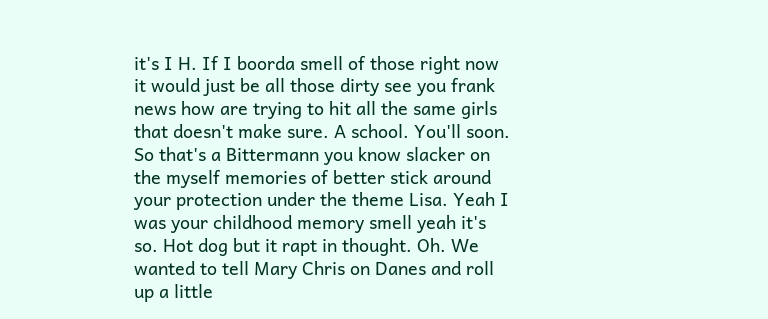it's I H. If I boorda smell of those right now it would just be all those dirty see you frank news how are trying to hit all the same girls that doesn't make sure. A school. You'll soon. So that's a Bittermann you know slacker on the myself memories of better stick around your protection under the theme Lisa. Yeah I was your childhood memory smell yeah it's so. Hot dog but it rapt in thought. Oh. We wanted to tell Mary Chris on Danes and roll up a little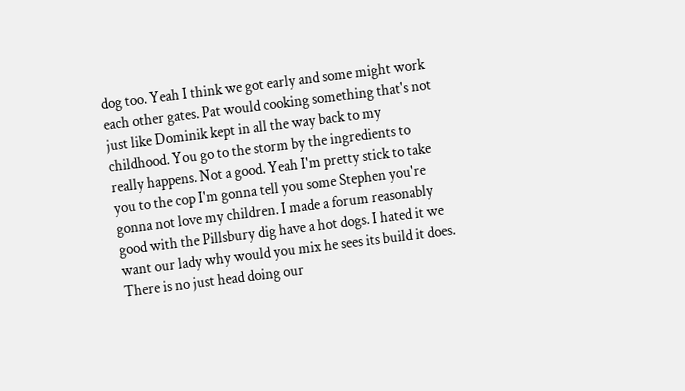dog too. Yeah I think we got early and some might work each other gates. Pat would cooking something that's not just like Dominik kept in all the way back to my childhood. You go to the storm by the ingredients to really happens. Not a good. Yeah I'm pretty stick to take you to the cop I'm gonna tell you some Stephen you're gonna not love my children. I made a forum reasonably good with the Pillsbury dig have a hot dogs. I hated it we want our lady why would you mix he sees its build it does. There is no just head doing our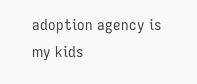adoption agency is my kids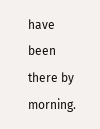have been there by morning.